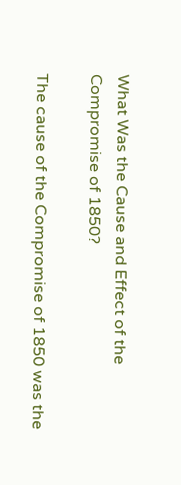What Was the Cause and Effect of the Compromise of 1850?

The cause of the Compromise of 1850 was the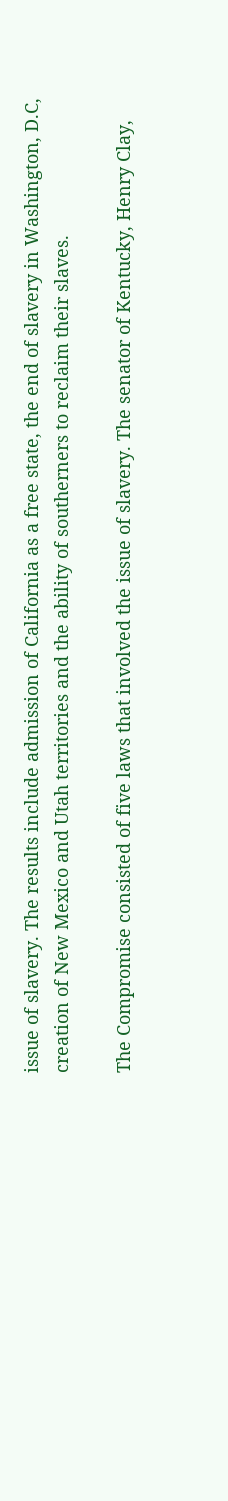issue of slavery. The results include admission of California as a free state, the end of slavery in Washington, D.C, creation of New Mexico and Utah territories and the ability of southerners to reclaim their slaves.

The Compromise consisted of five laws that involved the issue of slavery. The senator of Kentucky, Henry Clay,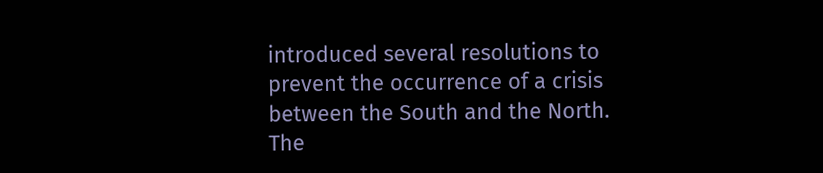introduced several resolutions to prevent the occurrence of a crisis between the South and the North. The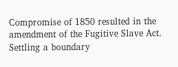Compromise of 1850 resulted in the amendment of the Fugitive Slave Act. Settling a boundary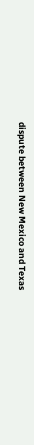dispute between New Mexico and Texas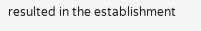resulted in the establishment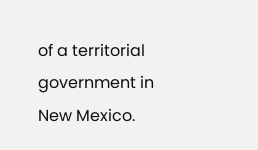of a territorial government in New Mexico.